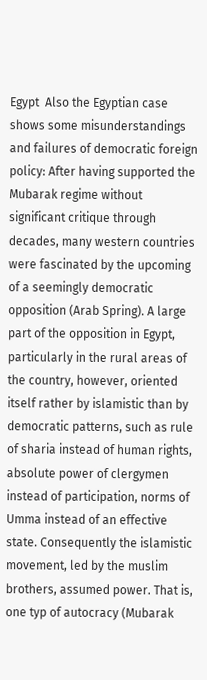Egypt  Also the Egyptian case shows some misunderstandings and failures of democratic foreign policy: After having supported the Mubarak regime without significant critique through decades, many western countries were fascinated by the upcoming of a seemingly democratic opposition (Arab Spring). A large part of the opposition in Egypt, particularly in the rural areas of the country, however, oriented itself rather by islamistic than by democratic patterns, such as rule of sharia instead of human rights, absolute power of clergymen instead of participation, norms of Umma instead of an effective state. Consequently the islamistic movement, led by the muslim brothers, assumed power. That is, one typ of autocracy (Mubarak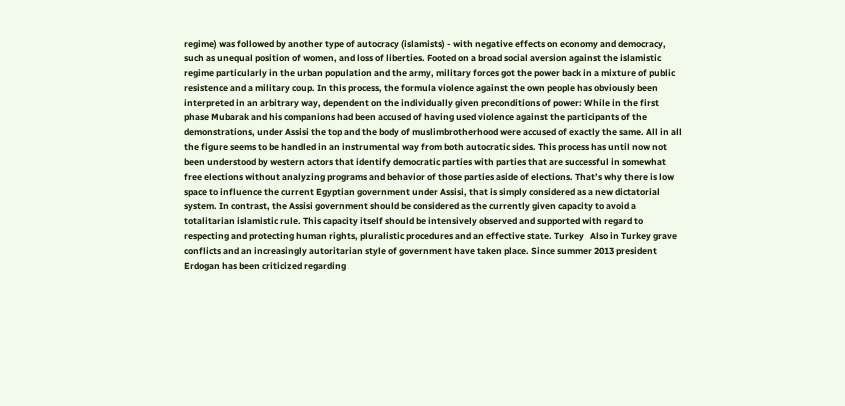regime) was followed by another type of autocracy (islamists) - with negative effects on economy and democracy, such as unequal position of women, and loss of liberties. Footed on a broad social aversion against the islamistic regime particularly in the urban population and the army, military forces got the power back in a mixture of public resistence and a military coup. In this process, the formula violence against the own people has obviously been interpreted in an arbitrary way, dependent on the individually given preconditions of power: While in the first phase Mubarak and his companions had been accused of having used violence against the participants of the demonstrations, under Assisi the top and the body of muslimbrotherhood were accused of exactly the same. All in all the figure seems to be handled in an instrumental way from both autocratic sides. This process has until now not been understood by western actors that identify democratic parties with parties that are successful in somewhat free elections without analyzing programs and behavior of those parties aside of elections. That’s why there is low space to influence the current Egyptian government under Assisi, that is simply considered as a new dictatorial system. In contrast, the Assisi government should be considered as the currently given capacity to avoid a totalitarian islamistic rule. This capacity itself should be intensively observed and supported with regard to respecting and protecting human rights, pluralistic procedures and an effective state. Turkey   Also in Turkey grave conflicts and an increasingly autoritarian style of government have taken place. Since summer 2013 president Erdogan has been criticized regarding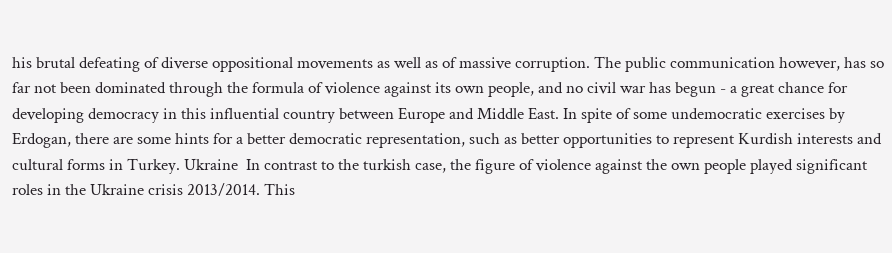his brutal defeating of diverse oppositional movements as well as of massive corruption. The public communication however, has so far not been dominated through the formula of violence against its own people, and no civil war has begun - a great chance for developing democracy in this influential country between Europe and Middle East. In spite of some undemocratic exercises by Erdogan, there are some hints for a better democratic representation, such as better opportunities to represent Kurdish interests and cultural forms in Turkey. Ukraine  In contrast to the turkish case, the figure of violence against the own people played significant roles in the Ukraine crisis 2013/2014. This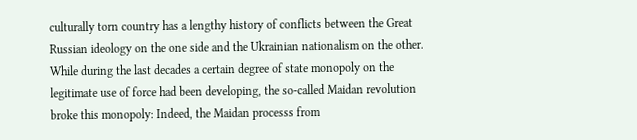culturally torn country has a lengthy history of conflicts between the Great Russian ideology on the one side and the Ukrainian nationalism on the other. While during the last decades a certain degree of state monopoly on the legitimate use of force had been developing, the so-called Maidan revolution broke this monopoly: Indeed, the Maidan processs from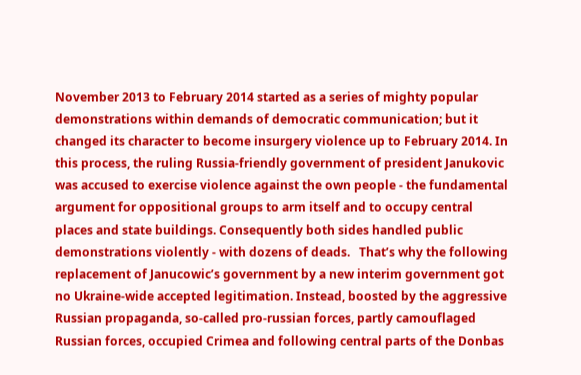November 2013 to February 2014 started as a series of mighty popular demonstrations within demands of democratic communication; but it changed its character to become insurgery violence up to February 2014. In this process, the ruling Russia-friendly government of president Janukovic was accused to exercise violence against the own people - the fundamental argument for oppositional groups to arm itself and to occupy central places and state buildings. Consequently both sides handled public demonstrations violently - with dozens of deads.   That’s why the following replacement of Janucowic’s government by a new interim government got no Ukraine-wide accepted legitimation. Instead, boosted by the aggressive Russian propaganda, so-called pro-russian forces, partly camouflaged Russian forces, occupied Crimea and following central parts of the Donbas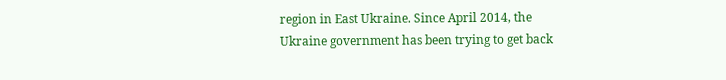region in East Ukraine. Since April 2014, the Ukraine government has been trying to get back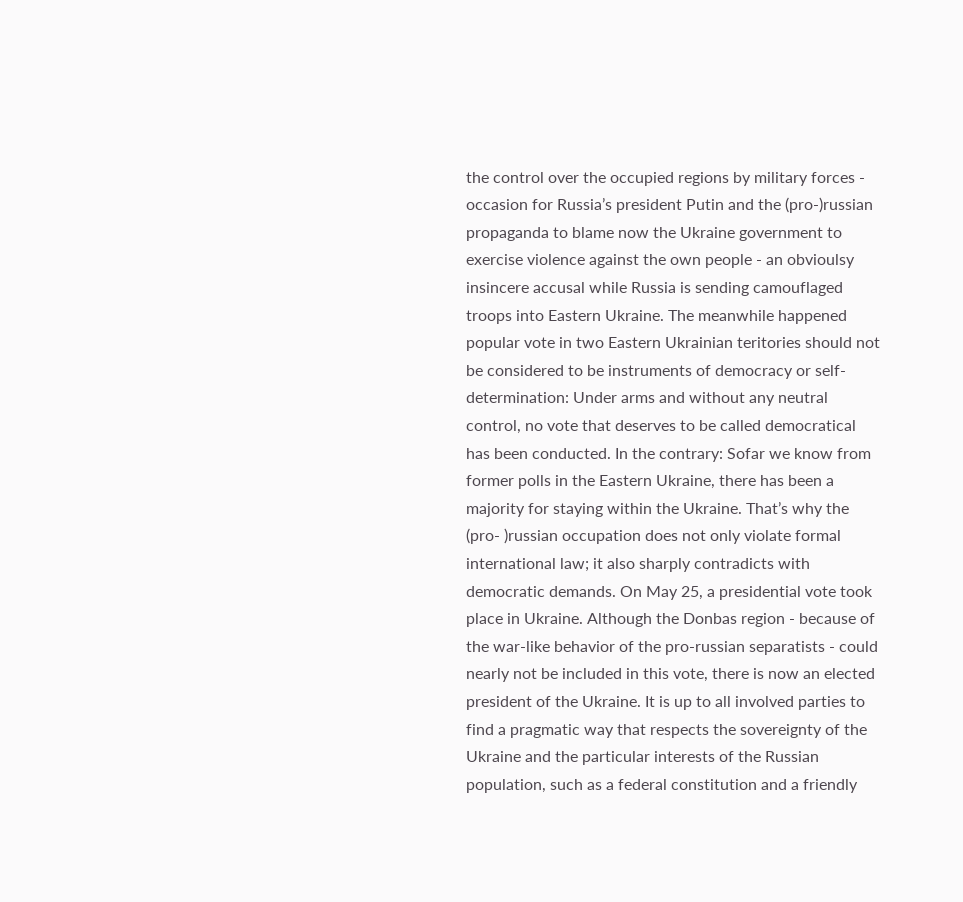the control over the occupied regions by military forces - occasion for Russia’s president Putin and the (pro-)russian propaganda to blame now the Ukraine government to exercise violence against the own people - an obvioulsy insincere accusal while Russia is sending camouflaged troops into Eastern Ukraine. The meanwhile happened popular vote in two Eastern Ukrainian teritories should not be considered to be instruments of democracy or self-determination: Under arms and without any neutral control, no vote that deserves to be called democratical has been conducted. In the contrary: Sofar we know from former polls in the Eastern Ukraine, there has been a majority for staying within the Ukraine. That’s why the (pro- )russian occupation does not only violate formal international law; it also sharply contradicts with democratic demands. On May 25, a presidential vote took place in Ukraine. Although the Donbas region - because of the war-like behavior of the pro-russian separatists - could nearly not be included in this vote, there is now an elected president of the Ukraine. It is up to all involved parties to find a pragmatic way that respects the sovereignty of the Ukraine and the particular interests of the Russian population, such as a federal constitution and a friendly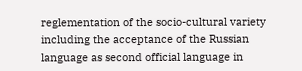reglementation of the socio-cultural variety including the acceptance of the Russian language as second official language in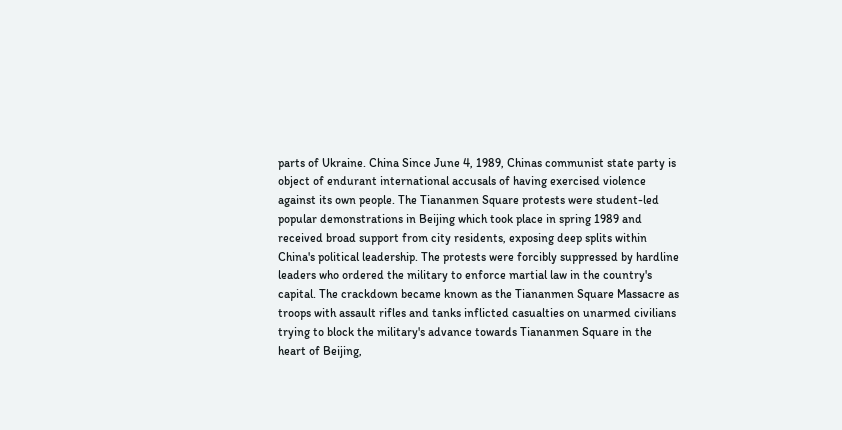parts of Ukraine. China Since June 4, 1989, Chinas communist state party is object of endurant international accusals of having exercised violence against its own people. The Tiananmen Square protests were student-led popular demonstrations in Beijing which took place in spring 1989 and received broad support from city residents, exposing deep splits within China's political leadership. The protests were forcibly suppressed by hardline leaders who ordered the military to enforce martial law in the country's capital. The crackdown became known as the Tiananmen Square Massacre as troops with assault rifles and tanks inflicted casualties on unarmed civilians trying to block the military's advance towards Tiananmen Square in the heart of Beijing,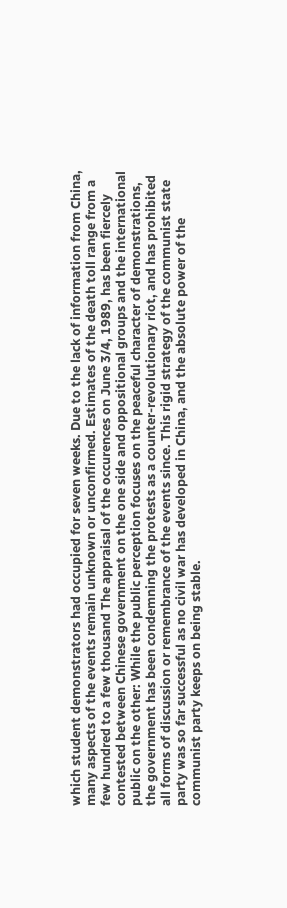which student demonstrators had occupied for seven weeks. Due to the lack of information from China, many aspects of the events remain unknown or unconfirmed. Estimates of the death toll range from a few hundred to a few thousand The appraisal of the occurences on June 3/4, 1989, has been fiercely contested between Chinese government on the one side and oppositional groups and the international public on the other: While the public perception focuses on the peaceful character of demonstrations, the government has been condemning the protests as a counter-revolutionary riot, and has prohibited all forms of discussion or remembrance of the events since. This rigid strategy of the communist state party was so far successful as no civil war has developed in China, and the absolute power of the communist party keeps on being stable.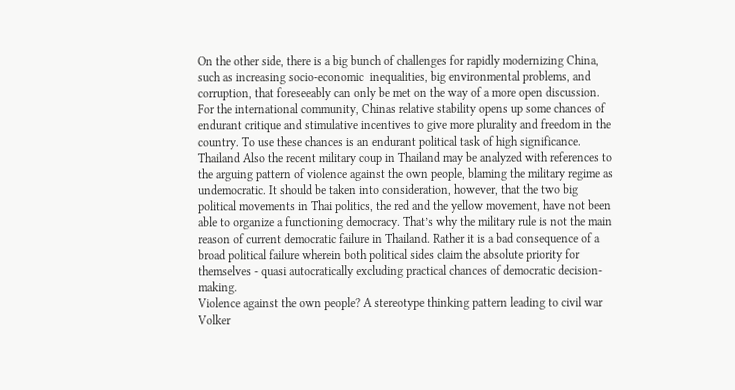On the other side, there is a big bunch of challenges for rapidly modernizing China, such as increasing socio-economic  inequalities, big environmental problems, and corruption, that foreseeably can only be met on the way of a more open discussion. For the international community, Chinas relative stability opens up some chances of endurant critique and stimulative incentives to give more plurality and freedom in the country. To use these chances is an endurant political task of high significance. Thailand Also the recent military coup in Thailand may be analyzed with references to the arguing pattern of violence against the own people, blaming the military regime as undemocratic. It should be taken into consideration, however, that the two big political movements in Thai politics, the red and the yellow movement, have not been able to organize a functioning democracy. That’s why the military rule is not the main reason of current democratic failure in Thailand. Rather it is a bad consequence of a broad political failure wherein both political sides claim the absolute priority for themselves - quasi autocratically excluding practical chances of democratic decision-making.
Violence against the own people? A stereotype thinking pattern leading to civil war Volker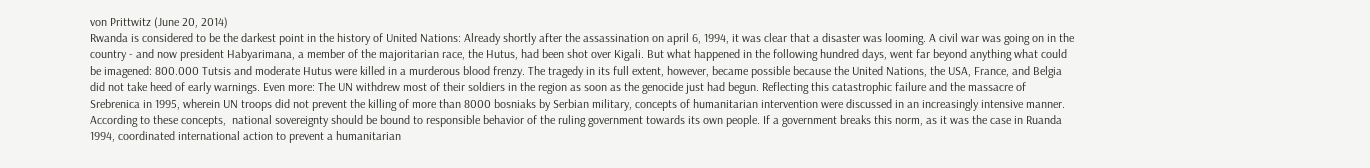von Prittwitz (June 20, 2014)
Rwanda is considered to be the darkest point in the history of United Nations: Already shortly after the assassination on april 6, 1994, it was clear that a disaster was looming. A civil war was going on in the country - and now president Habyarimana, a member of the majoritarian race, the Hutus, had been shot over Kigali. But what happened in the following hundred days, went far beyond anything what could be imagened: 800.000 Tutsis and moderate Hutus were killed in a murderous blood frenzy. The tragedy in its full extent, however, became possible because the United Nations, the USA, France, and Belgia did not take heed of early warnings. Even more: The UN withdrew most of their soldiers in the region as soon as the genocide just had begun. Reflecting this catastrophic failure and the massacre of Srebrenica in 1995, wherein UN troops did not prevent the killing of more than 8000 bosniaks by Serbian military, concepts of humanitarian intervention were discussed in an increasingly intensive manner. According to these concepts,  national sovereignty should be bound to responsible behavior of the ruling government towards its own people. If a government breaks this norm, as it was the case in Ruanda 1994, coordinated international action to prevent a humanitarian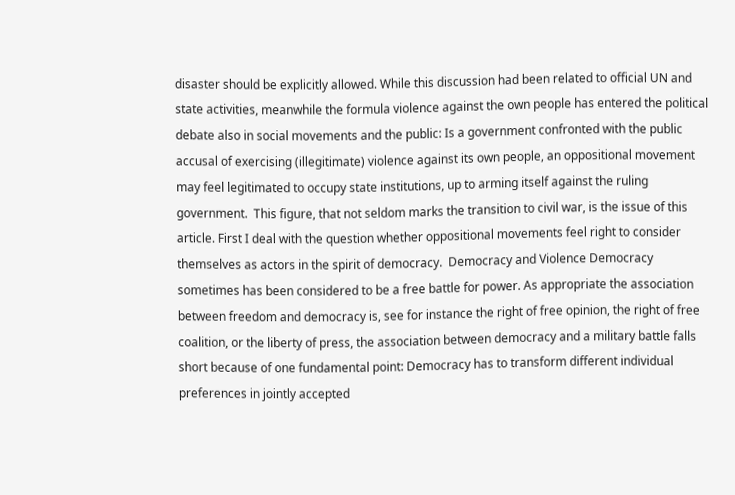disaster should be explicitly allowed. While this discussion had been related to official UN and state activities, meanwhile the formula violence against the own people has entered the political debate also in social movements and the public: Is a government confronted with the public accusal of exercising (illegitimate) violence against its own people, an oppositional movement may feel legitimated to occupy state institutions, up to arming itself against the ruling government.  This figure, that not seldom marks the transition to civil war, is the issue of this article. First I deal with the question whether oppositional movements feel right to consider themselves as actors in the spirit of democracy.  Democracy and Violence Democracy sometimes has been considered to be a free battle for power. As appropriate the association between freedom and democracy is, see for instance the right of free opinion, the right of free coalition, or the liberty of press, the association between democracy and a military battle falls short because of one fundamental point: Democracy has to transform different individual preferences in jointly accepted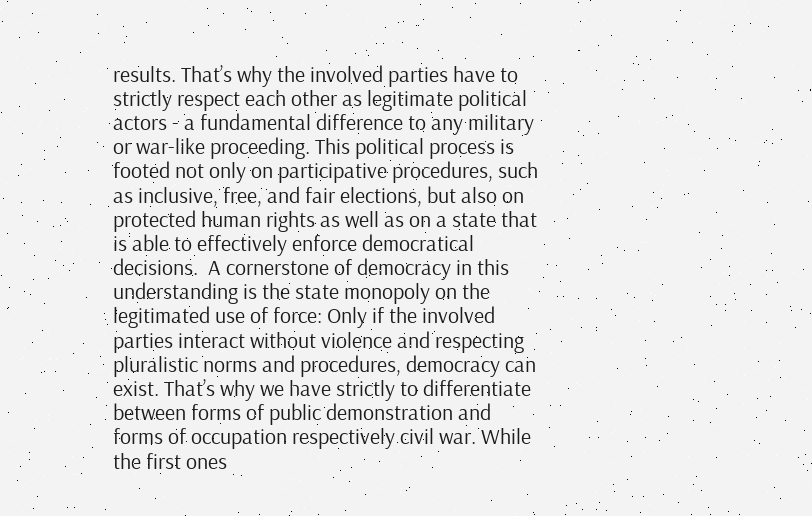results. That’s why the involved parties have to strictly respect each other as legitimate political actors - a fundamental difference to any military or war-like proceeding. This political process is footed not only on participative procedures, such as inclusive, free, and fair elections, but also on protected human rights as well as on a state that is able to effectively enforce democratical decisions.  A cornerstone of democracy in this understanding is the state monopoly on the legitimated use of force: Only if the involved parties interact without violence and respecting pluralistic norms and procedures, democracy can exist. That’s why we have strictly to differentiate between forms of public demonstration and forms of occupation respectively civil war. While the first ones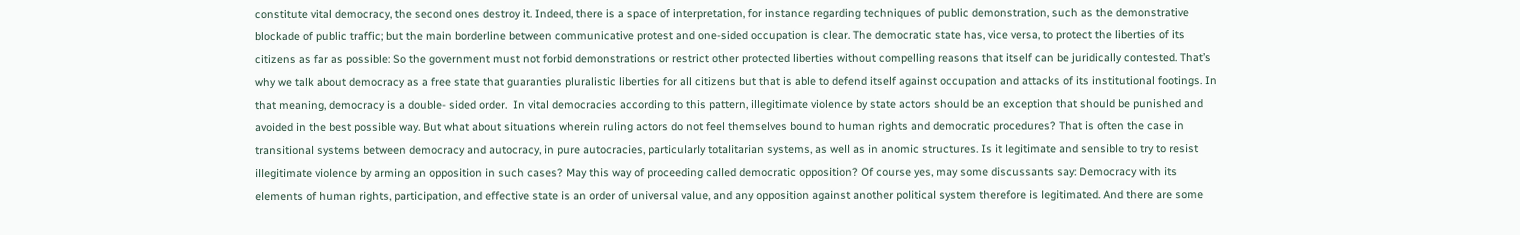constitute vital democracy, the second ones destroy it. Indeed, there is a space of interpretation, for instance regarding techniques of public demonstration, such as the demonstrative blockade of public traffic; but the main borderline between communicative protest and one-sided occupation is clear. The democratic state has, vice versa, to protect the liberties of its citizens as far as possible: So the government must not forbid demonstrations or restrict other protected liberties without compelling reasons that itself can be juridically contested. That’s why we talk about democracy as a free state that guaranties pluralistic liberties for all citizens but that is able to defend itself against occupation and attacks of its institutional footings. In that meaning, democracy is a double- sided order.  In vital democracies according to this pattern, illegitimate violence by state actors should be an exception that should be punished and avoided in the best possible way. But what about situations wherein ruling actors do not feel themselves bound to human rights and democratic procedures? That is often the case in transitional systems between democracy and autocracy, in pure autocracies, particularly totalitarian systems, as well as in anomic structures. Is it legitimate and sensible to try to resist illegitimate violence by arming an opposition in such cases? May this way of proceeding called democratic opposition? Of course yes, may some discussants say: Democracy with its elements of human rights, participation, and effective state is an order of universal value, and any opposition against another political system therefore is legitimated. And there are some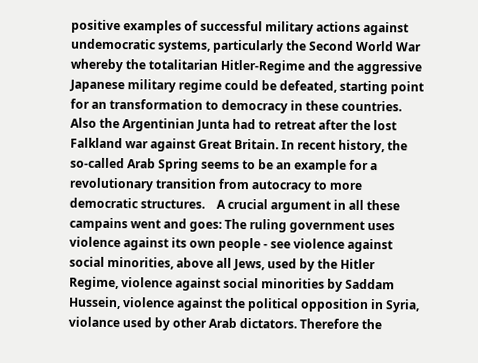positive examples of successful military actions against undemocratic systems, particularly the Second World War whereby the totalitarian Hitler-Regime and the aggressive Japanese military regime could be defeated, starting point for an transformation to democracy in these countries. Also the Argentinian Junta had to retreat after the lost Falkland war against Great Britain. In recent history, the so-called Arab Spring seems to be an example for a revolutionary transition from autocracy to more democratic structures.    A crucial argument in all these campains went and goes: The ruling government uses violence against its own people - see violence against social minorities, above all Jews, used by the Hitler Regime, violence against social minorities by Saddam Hussein, violence against the political opposition in Syria, violance used by other Arab dictators. Therefore the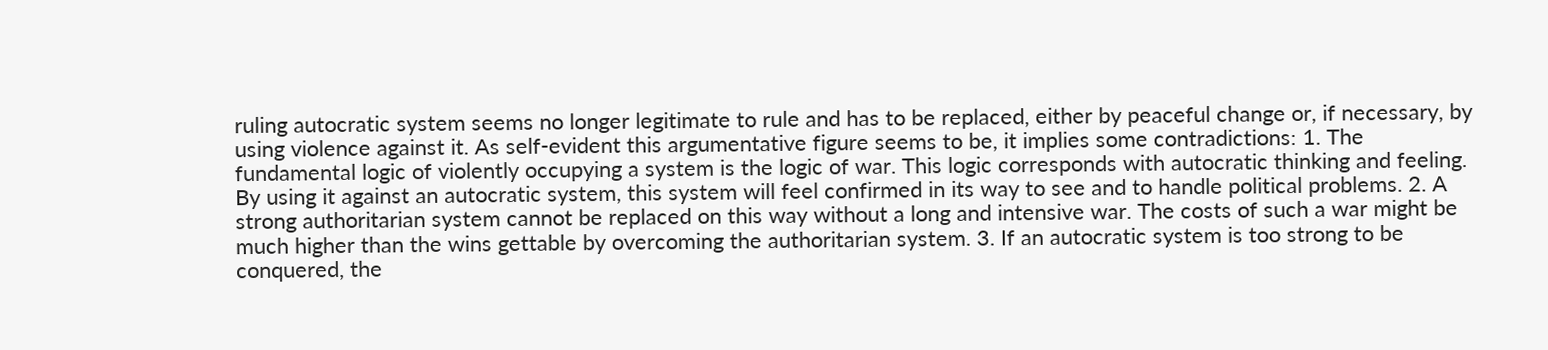ruling autocratic system seems no longer legitimate to rule and has to be replaced, either by peaceful change or, if necessary, by using violence against it. As self-evident this argumentative figure seems to be, it implies some contradictions: 1. The fundamental logic of violently occupying a system is the logic of war. This logic corresponds with autocratic thinking and feeling. By using it against an autocratic system, this system will feel confirmed in its way to see and to handle political problems. 2. A strong authoritarian system cannot be replaced on this way without a long and intensive war. The costs of such a war might be much higher than the wins gettable by overcoming the authoritarian system. 3. If an autocratic system is too strong to be conquered, the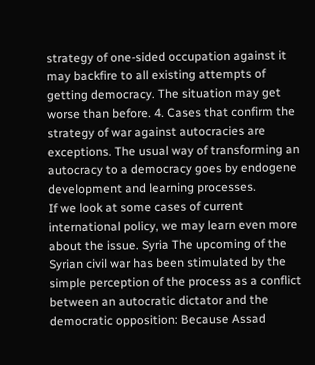strategy of one-sided occupation against it may backfire to all existing attempts of getting democracy. The situation may get worse than before. 4. Cases that confirm the strategy of war against autocracies are exceptions. The usual way of transforming an autocracy to a democracy goes by endogene development and learning processes.             If we look at some cases of current international policy, we may learn even more about the issue. Syria The upcoming of the Syrian civil war has been stimulated by the simple perception of the process as a conflict between an autocratic dictator and the democratic opposition: Because Assad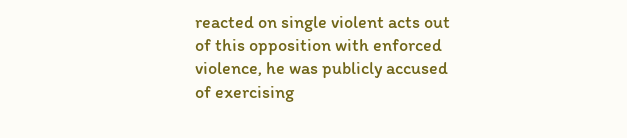reacted on single violent acts out of this opposition with enforced violence, he was publicly accused of exercising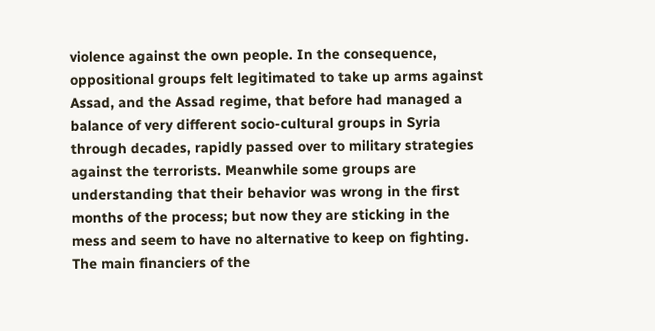violence against the own people. In the consequence, oppositional groups felt legitimated to take up arms against Assad, and the Assad regime, that before had managed a balance of very different socio-cultural groups in Syria through decades, rapidly passed over to military strategies against the terrorists. Meanwhile some groups are understanding that their behavior was wrong in the first months of the process; but now they are sticking in the mess and seem to have no alternative to keep on fighting. The main financiers of the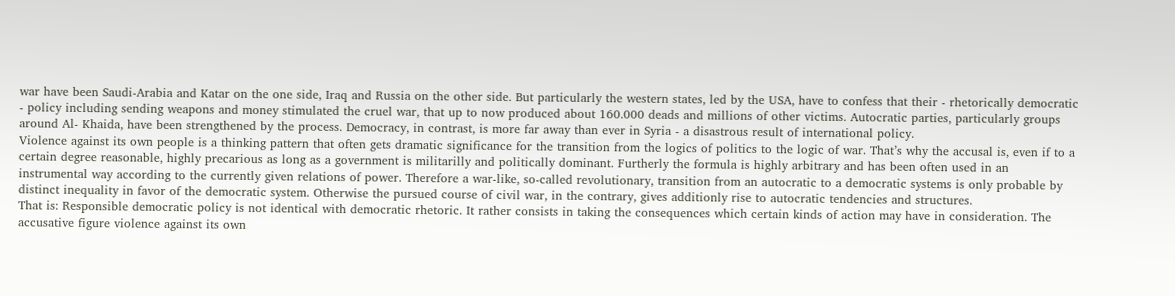war have been Saudi-Arabia and Katar on the one side, Iraq and Russia on the other side. But particularly the western states, led by the USA, have to confess that their - rhetorically democratic - policy including sending weapons and money stimulated the cruel war, that up to now produced about 160.000 deads and millions of other victims. Autocratic parties, particularly groups around Al- Khaida, have been strengthened by the process. Democracy, in contrast, is more far away than ever in Syria - a disastrous result of international policy.
Violence against its own people is a thinking pattern that often gets dramatic significance for the transition from the logics of politics to the logic of war. That’s why the accusal is, even if to a certain degree reasonable, highly precarious as long as a government is militarilly and politically dominant. Furtherly the formula is highly arbitrary and has been often used in an instrumental way according to the currently given relations of power. Therefore a war-like, so-called revolutionary, transition from an autocratic to a democratic systems is only probable by distinct inequality in favor of the democratic system. Otherwise the pursued course of civil war, in the contrary, gives additionly rise to autocratic tendencies and structures.
That is: Responsible democratic policy is not identical with democratic rhetoric. It rather consists in taking the consequences which certain kinds of action may have in consideration. The accusative figure violence against its own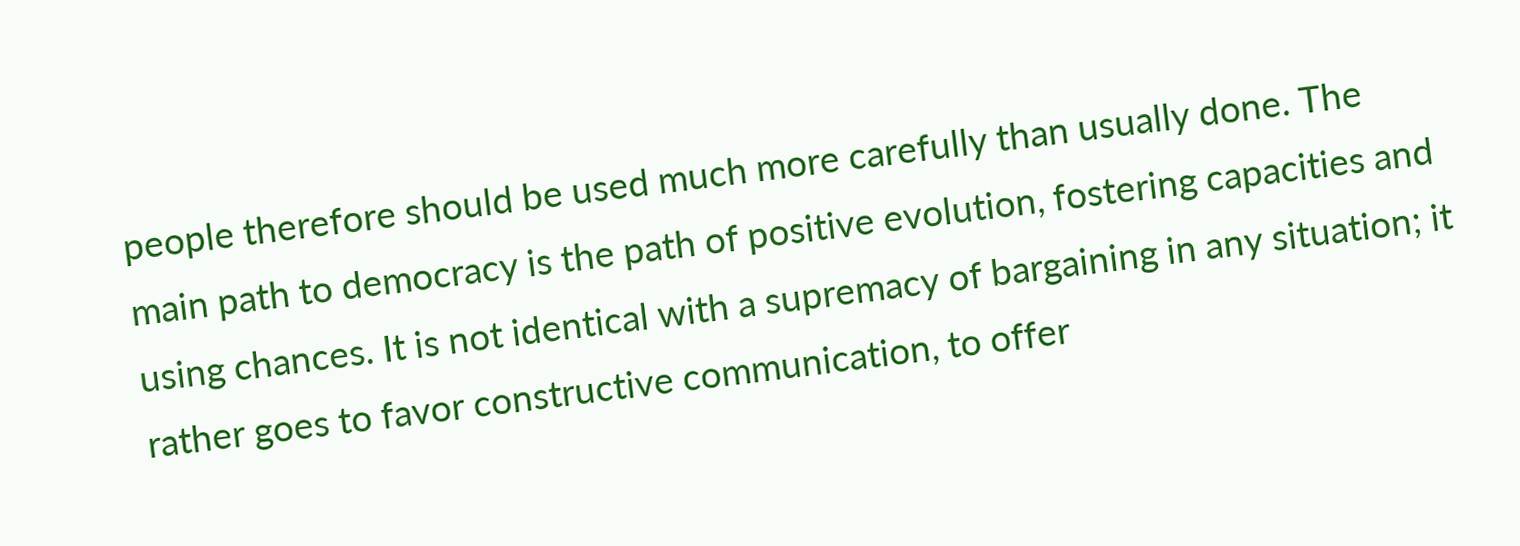people therefore should be used much more carefully than usually done. The main path to democracy is the path of positive evolution, fostering capacities and using chances. It is not identical with a supremacy of bargaining in any situation; it rather goes to favor constructive communication, to offer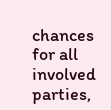chances for all involved parties,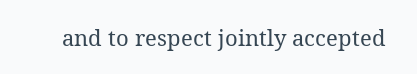and to respect jointly accepted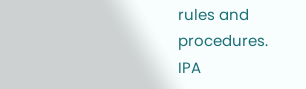rules and procedures.
IPA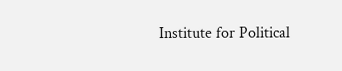Institute for Political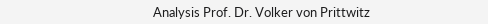Analysis Prof. Dr. Volker von Prittwitz